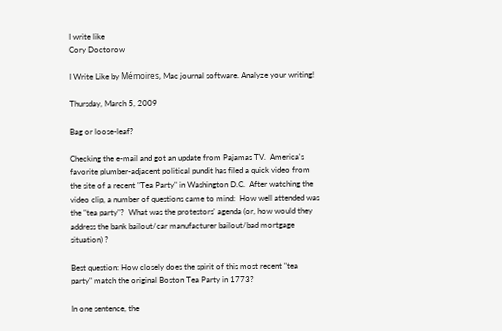I write like
Cory Doctorow

I Write Like by Mémoires, Mac journal software. Analyze your writing!

Thursday, March 5, 2009

Bag or loose-leaf?

Checking the e-mail and got an update from Pajamas TV.  America's favorite plumber-adjacent political pundit has filed a quick video from the site of a recent "Tea Party" in Washington D.C.  After watching the video clip, a number of questions came to mind:  How well attended was the "tea party"?  What was the protestors' agenda (or, how would they address the bank bailout/car manufacturer bailout/bad mortgage situation) ?

Best question: How closely does the spirit of this most recent "tea party" match the original Boston Tea Party in 1773?

In one sentence, the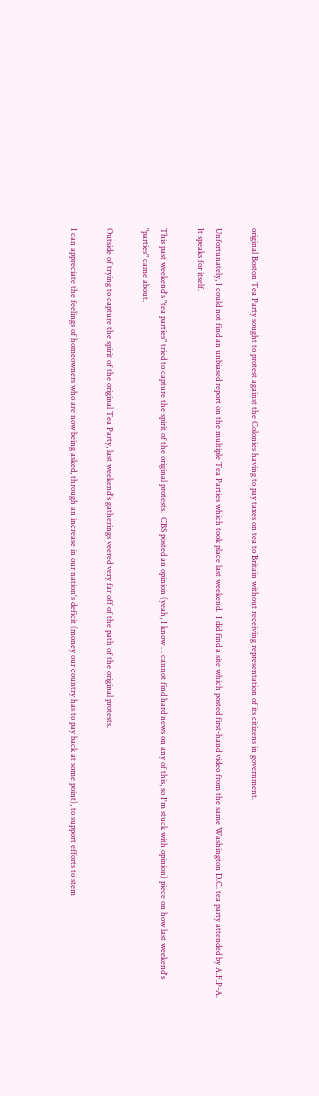original Boston Tea Party sought to protest against the Colonies having to pay taxes on tea to Britain without receiving representation of its citizens in government.

Unfortunately, I could not find an unbiased report on the multiple Tea Parties which took place last weekend.  I did find a site which posted first-hand video from the same Washington D.C. tea party attended by A.F.P-A.  It speaks for itself.

This past weekend's "tea parties" tried to capture the spirit of the original protests.  CBS posted an opinion (yeah, I know . . cannot find hard news on any of this, so I'm stuck with opinion) piece on how last weekend's "parties" came about.

Outside of trying to capture the spirit of the original Tea Party, last weekend's gatherings veered very far off of the path of the original protests.

I can appreciate the feelings of homeowners who are now being asked, through an increase in our nation's deficit (money our country has to pay back at some point), to support efforts to stem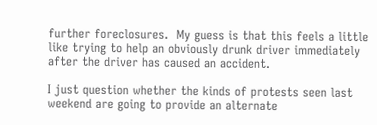further foreclosures.  My guess is that this feels a little like trying to help an obviously drunk driver immediately after the driver has caused an accident.

I just question whether the kinds of protests seen last weekend are going to provide an alternate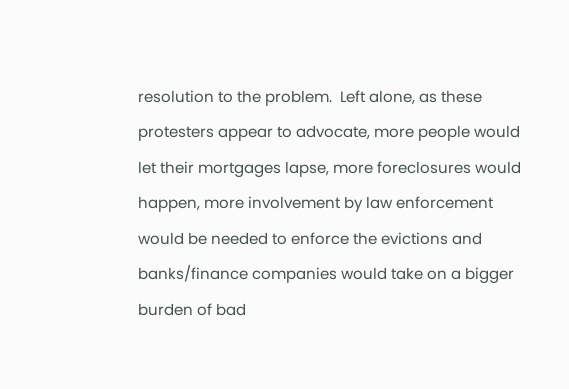resolution to the problem.  Left alone, as these protesters appear to advocate, more people would let their mortgages lapse, more foreclosures would happen, more involvement by law enforcement would be needed to enforce the evictions and banks/finance companies would take on a bigger burden of bad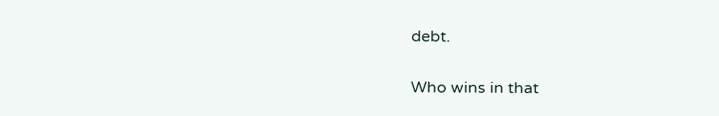debt.

Who wins in that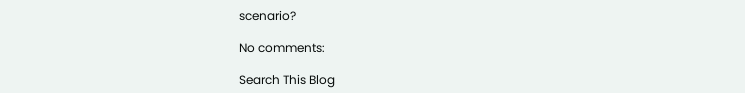scenario?

No comments:

Search This Blog